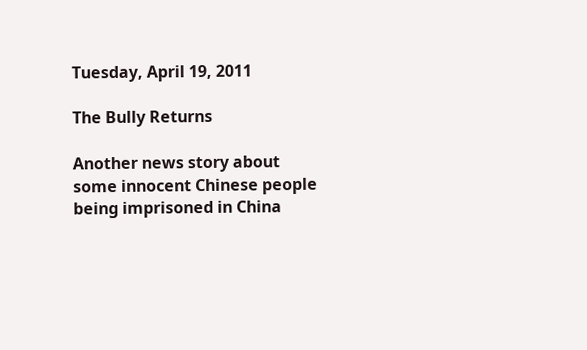Tuesday, April 19, 2011

The Bully Returns

Another news story about some innocent Chinese people being imprisoned in China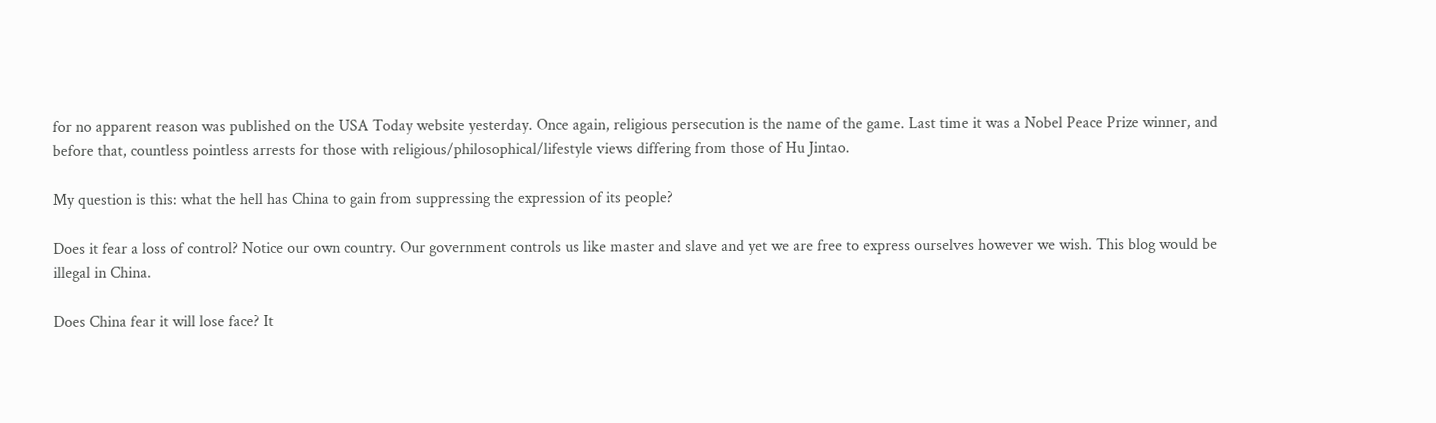for no apparent reason was published on the USA Today website yesterday. Once again, religious persecution is the name of the game. Last time it was a Nobel Peace Prize winner, and before that, countless pointless arrests for those with religious/philosophical/lifestyle views differing from those of Hu Jintao.

My question is this: what the hell has China to gain from suppressing the expression of its people?

Does it fear a loss of control? Notice our own country. Our government controls us like master and slave and yet we are free to express ourselves however we wish. This blog would be illegal in China.

Does China fear it will lose face? It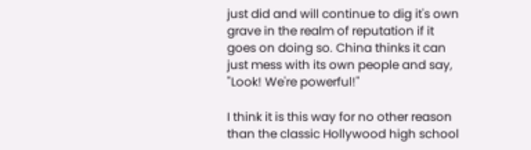just did and will continue to dig it's own grave in the realm of reputation if it goes on doing so. China thinks it can just mess with its own people and say, "Look! We're powerful!"

I think it is this way for no other reason than the classic Hollywood high school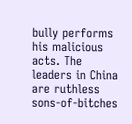bully performs his malicious acts. The leaders in China are ruthless sons-of-bitches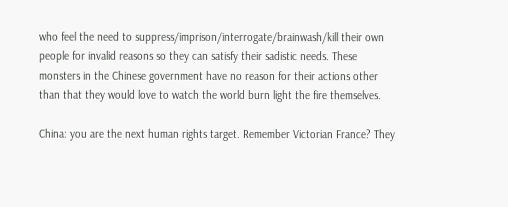who feel the need to suppress/imprison/interrogate/brainwash/kill their own people for invalid reasons so they can satisfy their sadistic needs. These monsters in the Chinese government have no reason for their actions other than that they would love to watch the world burn light the fire themselves.

China: you are the next human rights target. Remember Victorian France? They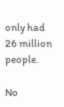only had 26 million people.

No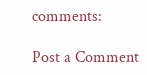comments:

Post a Comment